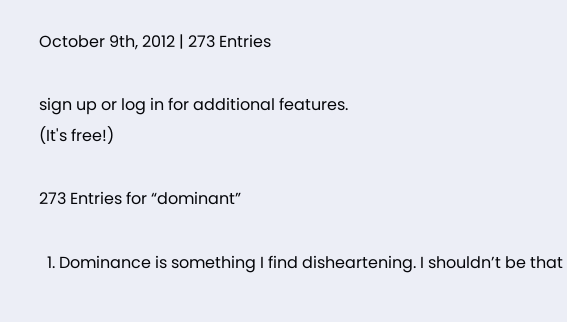October 9th, 2012 | 273 Entries

sign up or log in for additional features.
(It's free!)

273 Entries for “dominant”

  1. Dominance is something I find disheartening. I shouldn’t be that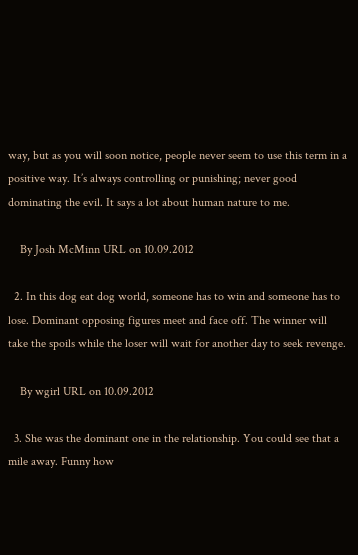way, but as you will soon notice, people never seem to use this term in a positive way. It’s always controlling or punishing; never good dominating the evil. It says a lot about human nature to me.

    By Josh McMinn URL on 10.09.2012

  2. In this dog eat dog world, someone has to win and someone has to lose. Dominant opposing figures meet and face off. The winner will take the spoils while the loser will wait for another day to seek revenge.

    By wgirl URL on 10.09.2012

  3. She was the dominant one in the relationship. You could see that a mile away. Funny how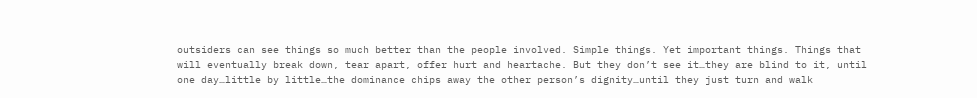outsiders can see things so much better than the people involved. Simple things. Yet important things. Things that will eventually break down, tear apart, offer hurt and heartache. But they don’t see it…they are blind to it, until one day…little by little…the dominance chips away the other person’s dignity…until they just turn and walk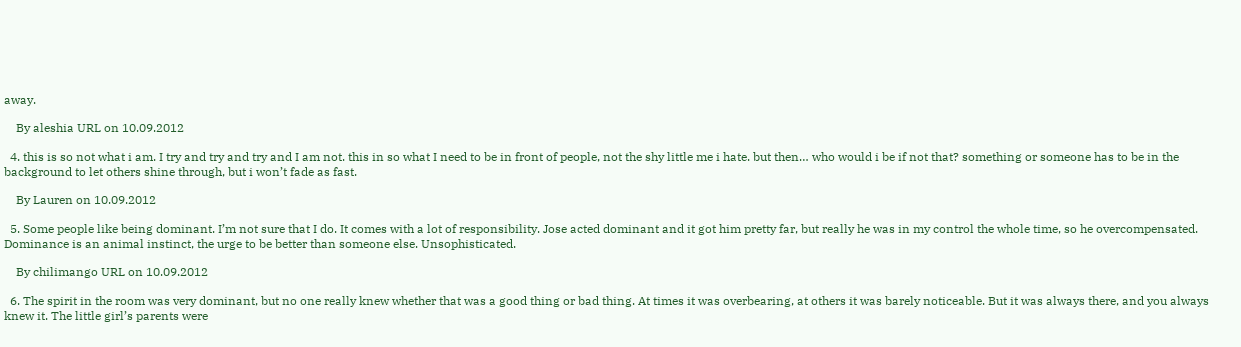away.

    By aleshia URL on 10.09.2012

  4. this is so not what i am. I try and try and try and I am not. this in so what I need to be in front of people, not the shy little me i hate. but then… who would i be if not that? something or someone has to be in the background to let others shine through, but i won’t fade as fast.

    By Lauren on 10.09.2012

  5. Some people like being dominant. I’m not sure that I do. It comes with a lot of responsibility. Jose acted dominant and it got him pretty far, but really he was in my control the whole time, so he overcompensated. Dominance is an animal instinct, the urge to be better than someone else. Unsophisticated.

    By chilimango URL on 10.09.2012

  6. The spirit in the room was very dominant, but no one really knew whether that was a good thing or bad thing. At times it was overbearing, at others it was barely noticeable. But it was always there, and you always knew it. The little girl’s parents were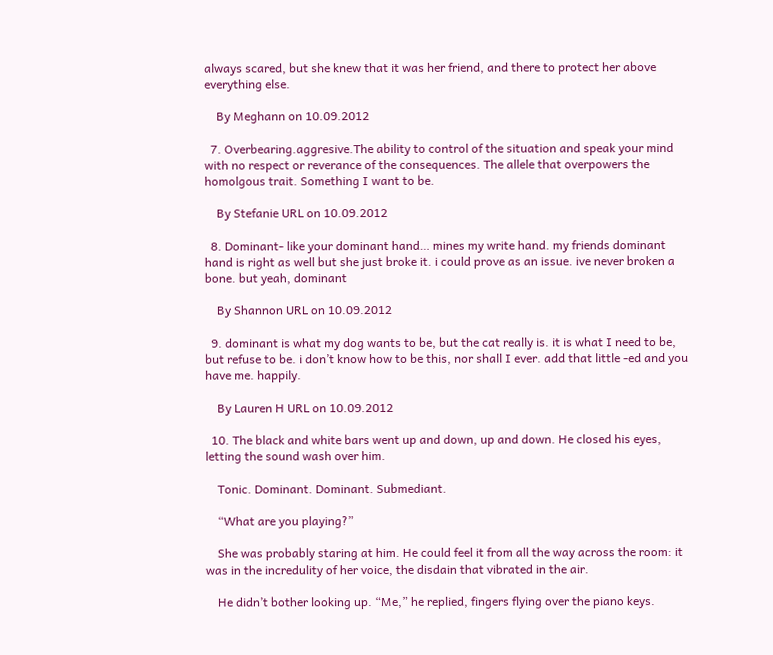always scared, but she knew that it was her friend, and there to protect her above everything else.

    By Meghann on 10.09.2012

  7. Overbearing.aggresive.The ability to control of the situation and speak your mind with no respect or reverance of the consequences. The allele that overpowers the homolgous trait. Something I want to be.

    By Stefanie URL on 10.09.2012

  8. Dominant- like your dominant hand… mines my write hand. my friends dominant hand is right as well but she just broke it. i could prove as an issue. ive never broken a bone. but yeah, dominant

    By Shannon URL on 10.09.2012

  9. dominant is what my dog wants to be, but the cat really is. it is what I need to be, but refuse to be. i don’t know how to be this, nor shall I ever. add that little -ed and you have me. happily.

    By Lauren H URL on 10.09.2012

  10. The black and white bars went up and down, up and down. He closed his eyes, letting the sound wash over him.

    Tonic. Dominant. Dominant. Submediant.

    “What are you playing?”

    She was probably staring at him. He could feel it from all the way across the room: it was in the incredulity of her voice, the disdain that vibrated in the air.

    He didn’t bother looking up. “Me,” he replied, fingers flying over the piano keys.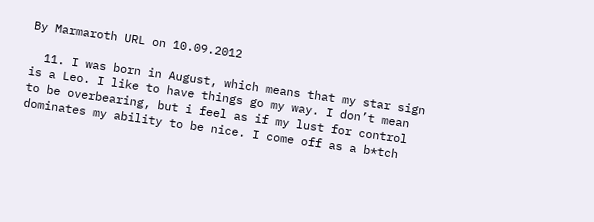By Marmaroth URL on 10.09.2012

  11. I was born in August, which means that my star sign is a Leo. I like to have things go my way. I don’t mean to be overbearing, but i feel as if my lust for control dominates my ability to be nice. I come off as a b*tch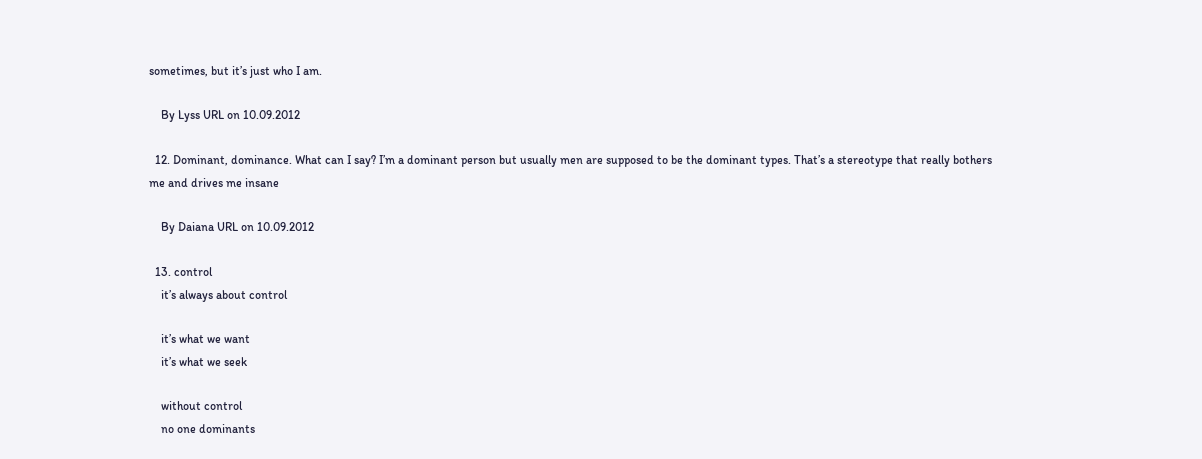sometimes, but it’s just who I am.

    By Lyss URL on 10.09.2012

  12. Dominant, dominance. What can I say? I’m a dominant person but usually men are supposed to be the dominant types. That’s a stereotype that really bothers me and drives me insane

    By Daiana URL on 10.09.2012

  13. control
    it’s always about control

    it’s what we want
    it’s what we seek

    without control
    no one dominants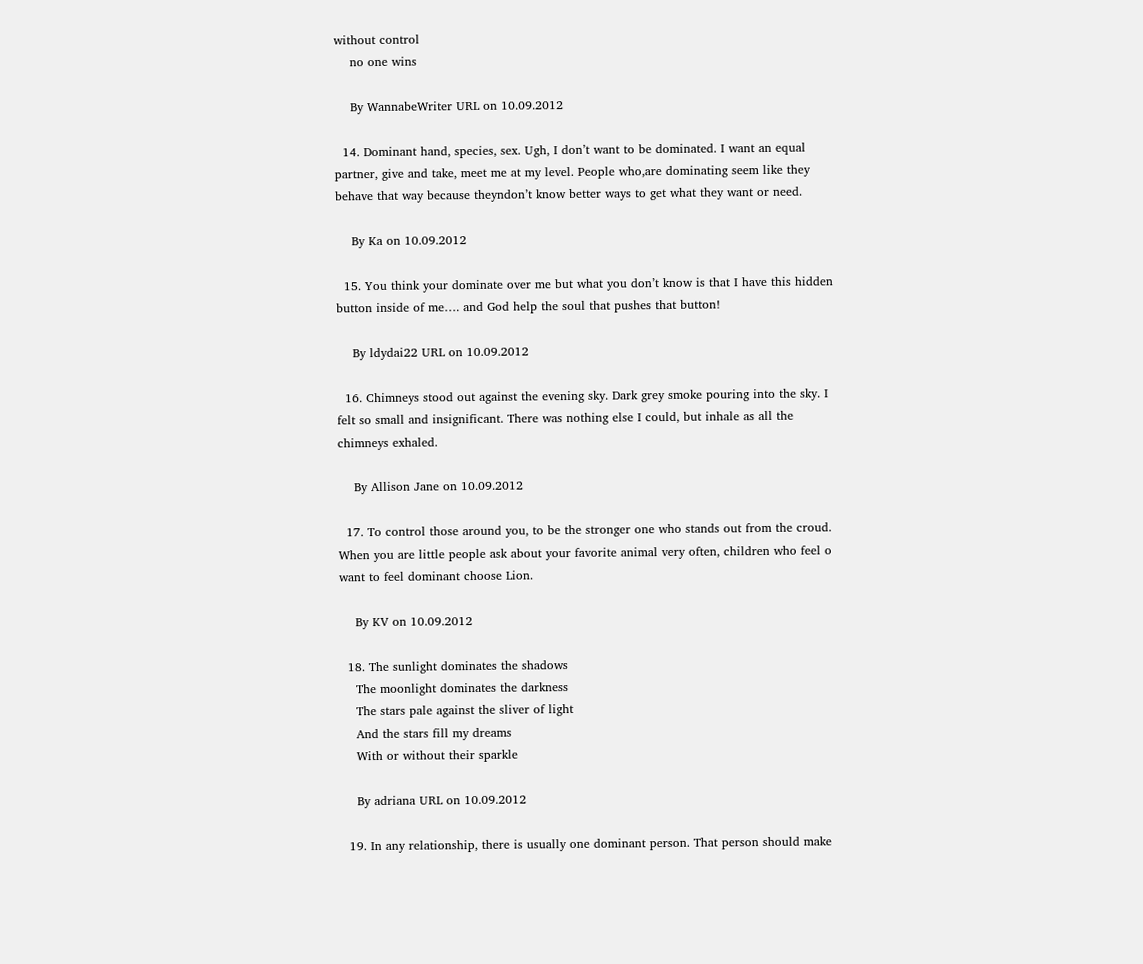without control
    no one wins

    By WannabeWriter URL on 10.09.2012

  14. Dominant hand, species, sex. Ugh, I don’t want to be dominated. I want an equal partner, give and take, meet me at my level. People who,are dominating seem like they behave that way because theyndon’t know better ways to get what they want or need.

    By Ka on 10.09.2012

  15. You think your dominate over me but what you don’t know is that I have this hidden button inside of me…. and God help the soul that pushes that button!

    By ldydai22 URL on 10.09.2012

  16. Chimneys stood out against the evening sky. Dark grey smoke pouring into the sky. I felt so small and insignificant. There was nothing else I could, but inhale as all the chimneys exhaled.

    By Allison Jane on 10.09.2012

  17. To control those around you, to be the stronger one who stands out from the croud. When you are little people ask about your favorite animal very often, children who feel o want to feel dominant choose Lion.

    By KV on 10.09.2012

  18. The sunlight dominates the shadows
    The moonlight dominates the darkness
    The stars pale against the sliver of light
    And the stars fill my dreams
    With or without their sparkle

    By adriana URL on 10.09.2012

  19. In any relationship, there is usually one dominant person. That person should make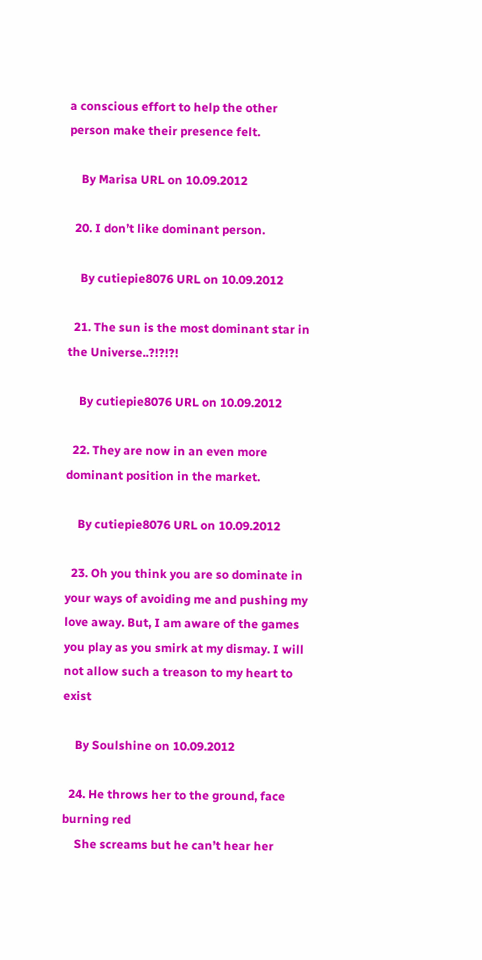a conscious effort to help the other person make their presence felt.

    By Marisa URL on 10.09.2012

  20. I don’t like dominant person.

    By cutiepie8076 URL on 10.09.2012

  21. The sun is the most dominant star in the Universe..?!?!?!

    By cutiepie8076 URL on 10.09.2012

  22. They are now in an even more dominant position in the market.

    By cutiepie8076 URL on 10.09.2012

  23. Oh you think you are so dominate in your ways of avoiding me and pushing my love away. But, I am aware of the games you play as you smirk at my dismay. I will not allow such a treason to my heart to exist

    By Soulshine on 10.09.2012

  24. He throws her to the ground, face burning red
    She screams but he can’t hear her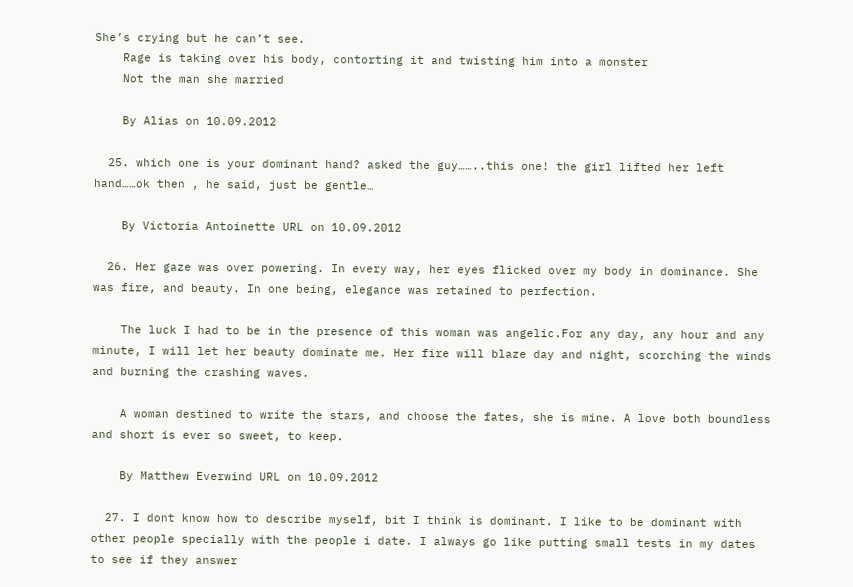She’s crying but he can’t see.
    Rage is taking over his body, contorting it and twisting him into a monster
    Not the man she married

    By Alias on 10.09.2012

  25. which one is your dominant hand? asked the guy……..this one! the girl lifted her left hand……ok then , he said, just be gentle…

    By Victoria Antoinette URL on 10.09.2012

  26. Her gaze was over powering. In every way, her eyes flicked over my body in dominance. She was fire, and beauty. In one being, elegance was retained to perfection.

    The luck I had to be in the presence of this woman was angelic.For any day, any hour and any minute, I will let her beauty dominate me. Her fire will blaze day and night, scorching the winds and burning the crashing waves.

    A woman destined to write the stars, and choose the fates, she is mine. A love both boundless and short is ever so sweet, to keep.

    By Matthew Everwind URL on 10.09.2012

  27. I dont know how to describe myself, bit I think is dominant. I like to be dominant with other people specially with the people i date. I always go like putting small tests in my dates to see if they answer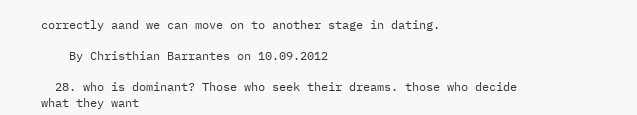correctly aand we can move on to another stage in dating.

    By Christhian Barrantes on 10.09.2012

  28. who is dominant? Those who seek their dreams. those who decide what they want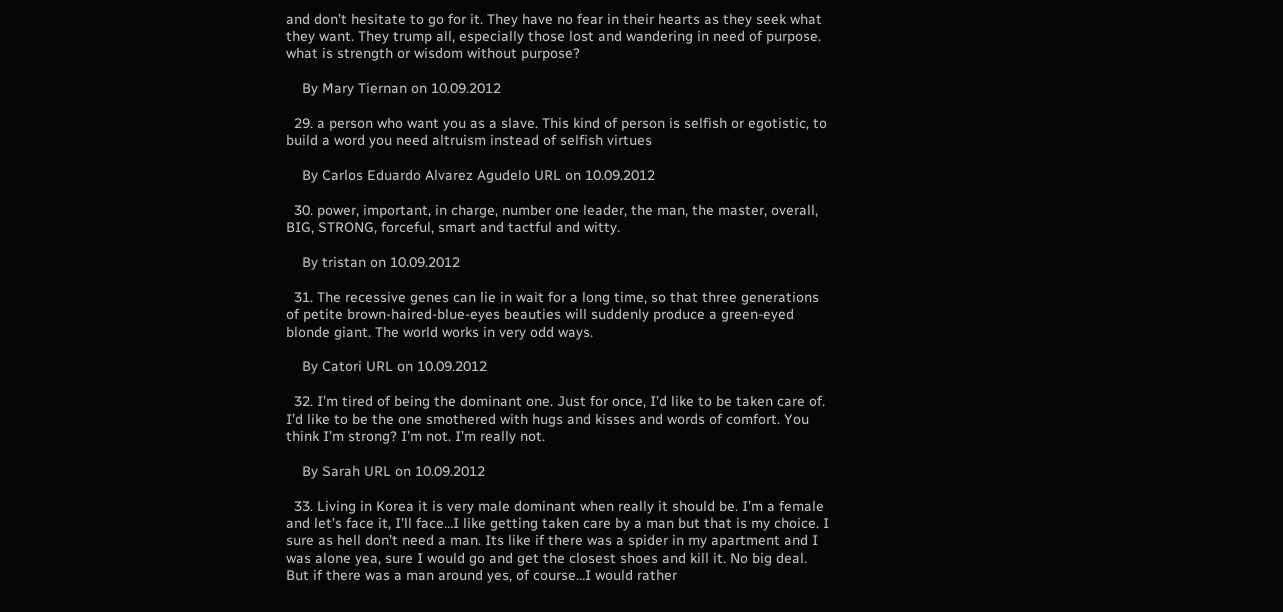and don’t hesitate to go for it. They have no fear in their hearts as they seek what they want. They trump all, especially those lost and wandering in need of purpose. what is strength or wisdom without purpose?

    By Mary Tiernan on 10.09.2012

  29. a person who want you as a slave. This kind of person is selfish or egotistic, to build a word you need altruism instead of selfish virtues

    By Carlos Eduardo Alvarez Agudelo URL on 10.09.2012

  30. power, important, in charge, number one leader, the man, the master, overall, BIG, STRONG, forceful, smart and tactful and witty.

    By tristan on 10.09.2012

  31. The recessive genes can lie in wait for a long time, so that three generations of petite brown-haired-blue-eyes beauties will suddenly produce a green-eyed blonde giant. The world works in very odd ways.

    By Catori URL on 10.09.2012

  32. I’m tired of being the dominant one. Just for once, I’d like to be taken care of. I’d like to be the one smothered with hugs and kisses and words of comfort. You think I’m strong? I’m not. I’m really not.

    By Sarah URL on 10.09.2012

  33. Living in Korea it is very male dominant when really it should be. I’m a female and let’s face it, I’ll face…I like getting taken care by a man but that is my choice. I sure as hell don’t need a man. Its like if there was a spider in my apartment and I was alone yea, sure I would go and get the closest shoes and kill it. No big deal. But if there was a man around yes, of course…I would rather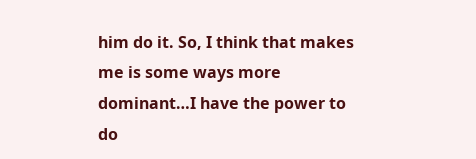him do it. So, I think that makes me is some ways more dominant…I have the power to do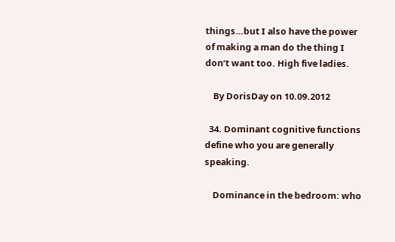things…but I also have the power of making a man do the thing I don’t want too. High five ladies.

    By DorisDay on 10.09.2012

  34. Dominant cognitive functions define who you are generally speaking.

    Dominance in the bedroom: who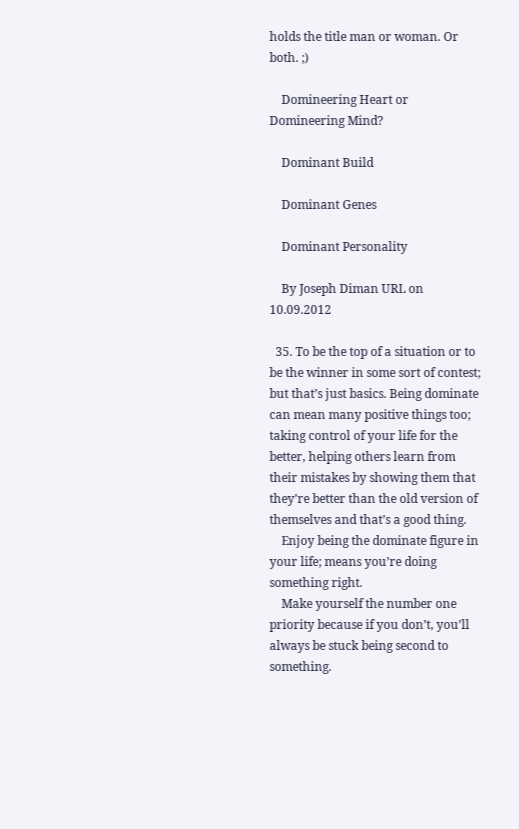holds the title man or woman. Or both. ;)

    Domineering Heart or Domineering Mind?

    Dominant Build

    Dominant Genes

    Dominant Personality

    By Joseph Diman URL on 10.09.2012

  35. To be the top of a situation or to be the winner in some sort of contest; but that’s just basics. Being dominate can mean many positive things too; taking control of your life for the better, helping others learn from their mistakes by showing them that they’re better than the old version of themselves and that’s a good thing.
    Enjoy being the dominate figure in your life; means you’re doing something right.
    Make yourself the number one priority because if you don’t, you’ll always be stuck being second to something.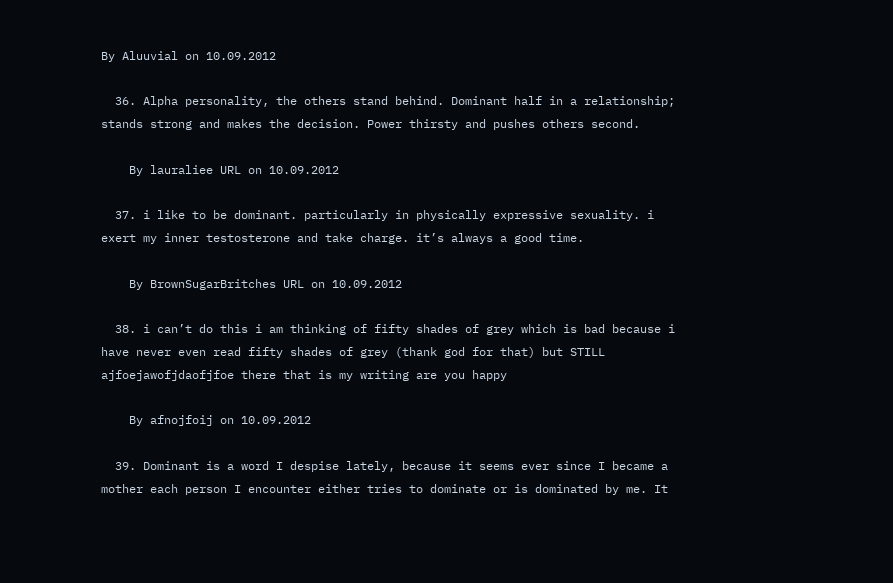By Aluuvial on 10.09.2012

  36. Alpha personality, the others stand behind. Dominant half in a relationship; stands strong and makes the decision. Power thirsty and pushes others second.

    By lauraliee URL on 10.09.2012

  37. i like to be dominant. particularly in physically expressive sexuality. i exert my inner testosterone and take charge. it’s always a good time.

    By BrownSugarBritches URL on 10.09.2012

  38. i can’t do this i am thinking of fifty shades of grey which is bad because i have never even read fifty shades of grey (thank god for that) but STILL ajfoejawofjdaofjfoe there that is my writing are you happy

    By afnojfoij on 10.09.2012

  39. Dominant is a word I despise lately, because it seems ever since I became a mother each person I encounter either tries to dominate or is dominated by me. It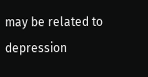may be related to depression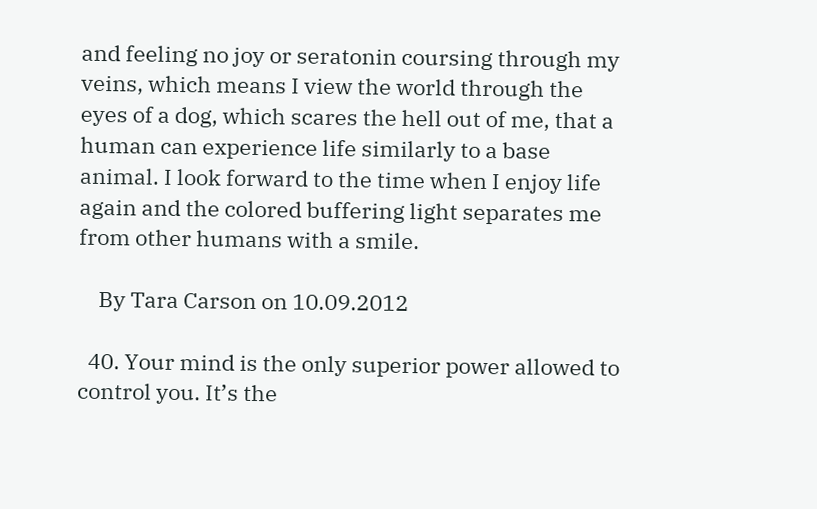and feeling no joy or seratonin coursing through my veins, which means I view the world through the eyes of a dog, which scares the hell out of me, that a human can experience life similarly to a base animal. I look forward to the time when I enjoy life again and the colored buffering light separates me from other humans with a smile.

    By Tara Carson on 10.09.2012

  40. Your mind is the only superior power allowed to control you. It’s the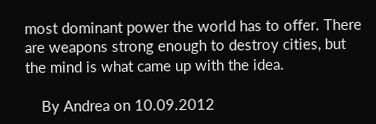most dominant power the world has to offer. There are weapons strong enough to destroy cities, but the mind is what came up with the idea.

    By Andrea on 10.09.2012